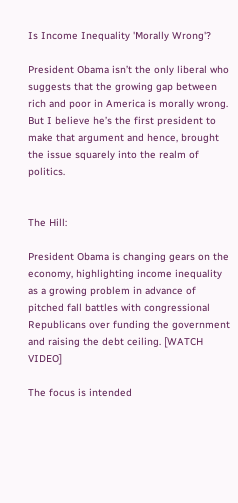Is Income Inequality 'Morally Wrong'?

President Obama isn’t the only liberal who suggests that the growing gap between rich and poor in America is morally wrong. But I believe he’s the first president to make that argument and hence, brought the issue squarely into the realm of politics.


The Hill:

President Obama is changing gears on the economy, highlighting income inequality as a growing problem in advance of pitched fall battles with congressional Republicans over funding the government and raising the debt ceiling. [WATCH VIDEO]

The focus is intended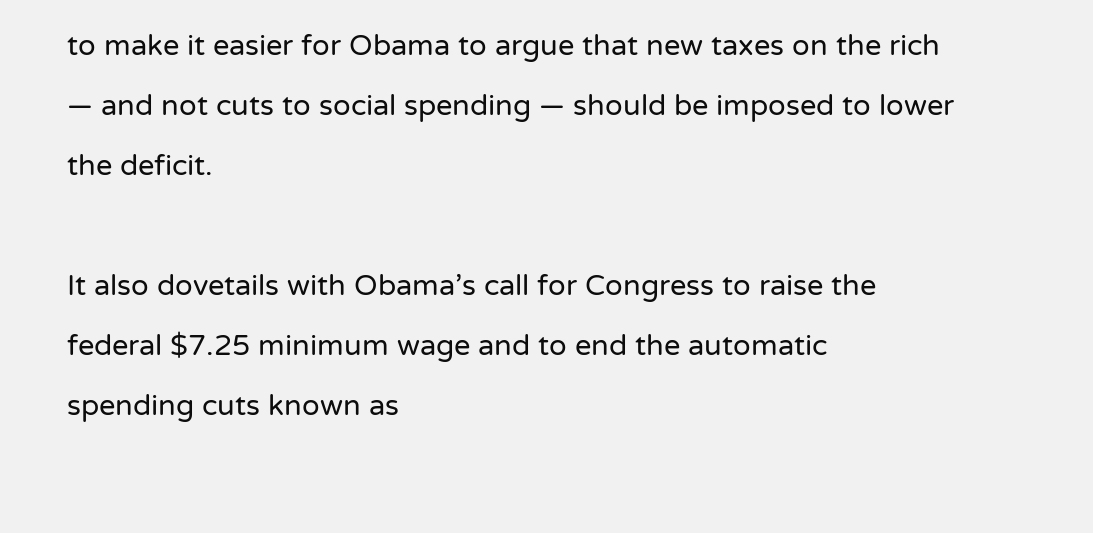to make it easier for Obama to argue that new taxes on the rich — and not cuts to social spending — should be imposed to lower the deficit.

It also dovetails with Obama’s call for Congress to raise the federal $7.25 minimum wage and to end the automatic spending cuts known as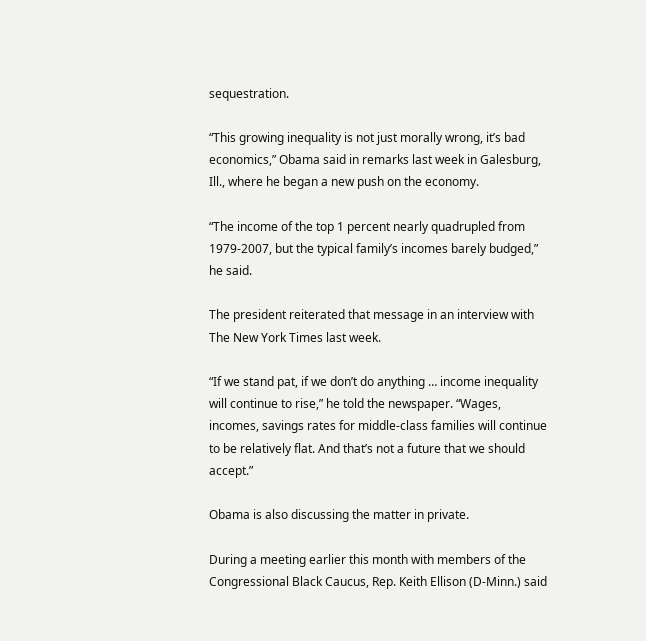sequestration.

“This growing inequality is not just morally wrong, it’s bad economics,” Obama said in remarks last week in Galesburg, Ill., where he began a new push on the economy.

“The income of the top 1 percent nearly quadrupled from 1979-2007, but the typical family’s incomes barely budged,” he said.

The president reiterated that message in an interview with The New York Times last week.

“If we stand pat, if we don’t do anything … income inequality will continue to rise,” he told the newspaper. “Wages, incomes, savings rates for middle-class families will continue to be relatively flat. And that’s not a future that we should accept.”

Obama is also discussing the matter in private.

During a meeting earlier this month with members of the Congressional Black Caucus, Rep. Keith Ellison (D-Minn.) said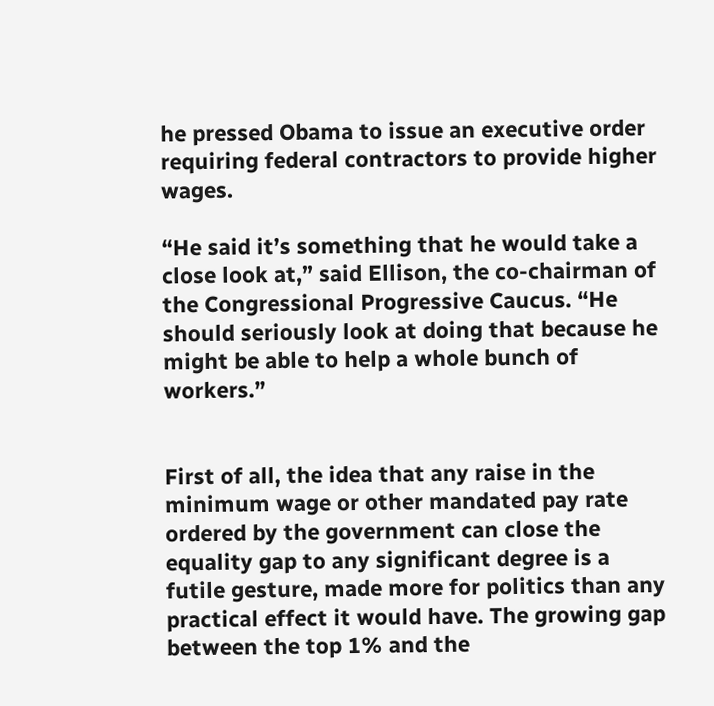he pressed Obama to issue an executive order requiring federal contractors to provide higher wages.

“He said it’s something that he would take a close look at,” said Ellison, the co-chairman of the Congressional Progressive Caucus. “He should seriously look at doing that because he might be able to help a whole bunch of workers.”


First of all, the idea that any raise in the minimum wage or other mandated pay rate ordered by the government can close the equality gap to any significant degree is a futile gesture, made more for politics than any practical effect it would have. The growing gap between the top 1% and the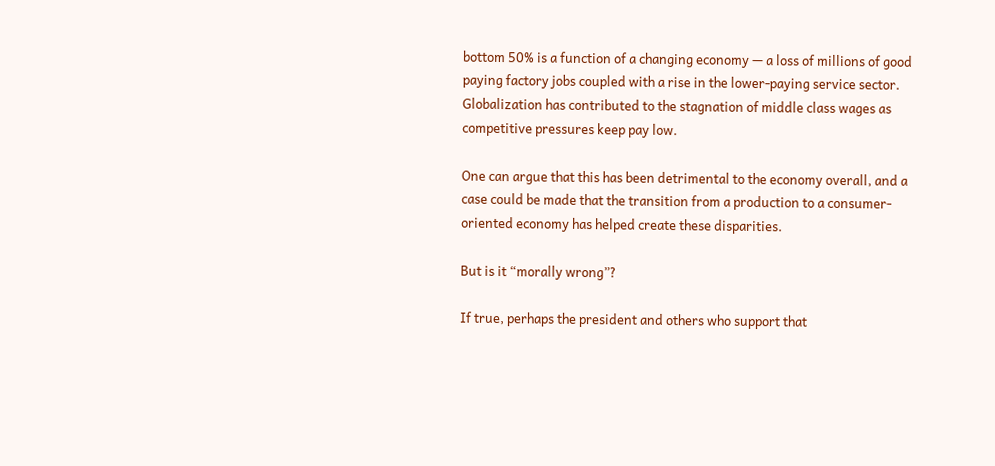bottom 50% is a function of a changing economy — a loss of millions of good paying factory jobs coupled with a rise in the lower-paying service sector. Globalization has contributed to the stagnation of middle class wages as competitive pressures keep pay low.

One can argue that this has been detrimental to the economy overall, and a case could be made that the transition from a production to a consumer-oriented economy has helped create these disparities.

But is it “morally wrong”?

If true, perhaps the president and others who support that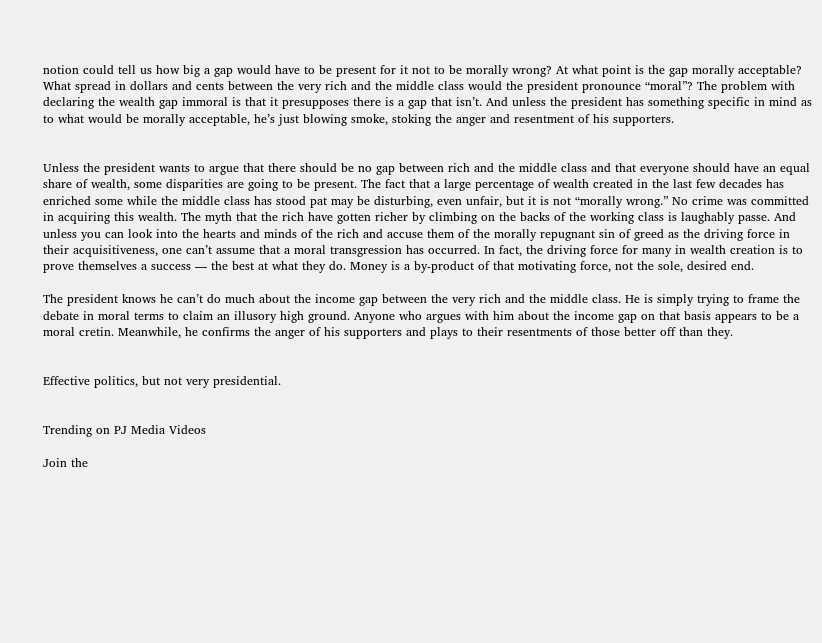notion could tell us how big a gap would have to be present for it not to be morally wrong? At what point is the gap morally acceptable? What spread in dollars and cents between the very rich and the middle class would the president pronounce “moral”? The problem with declaring the wealth gap immoral is that it presupposes there is a gap that isn’t. And unless the president has something specific in mind as to what would be morally acceptable, he’s just blowing smoke, stoking the anger and resentment of his supporters.


Unless the president wants to argue that there should be no gap between rich and the middle class and that everyone should have an equal share of wealth, some disparities are going to be present. The fact that a large percentage of wealth created in the last few decades has enriched some while the middle class has stood pat may be disturbing, even unfair, but it is not “morally wrong.” No crime was committed in acquiring this wealth. The myth that the rich have gotten richer by climbing on the backs of the working class is laughably passe. And unless you can look into the hearts and minds of the rich and accuse them of the morally repugnant sin of greed as the driving force in their acquisitiveness, one can’t assume that a moral transgression has occurred. In fact, the driving force for many in wealth creation is to prove themselves a success — the best at what they do. Money is a by-product of that motivating force, not the sole, desired end.

The president knows he can’t do much about the income gap between the very rich and the middle class. He is simply trying to frame the debate in moral terms to claim an illusory high ground. Anyone who argues with him about the income gap on that basis appears to be a moral cretin. Meanwhile, he confirms the anger of his supporters and plays to their resentments of those better off than they.


Effective politics, but not very presidential.


Trending on PJ Media Videos

Join the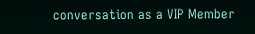conversation as a VIP Member